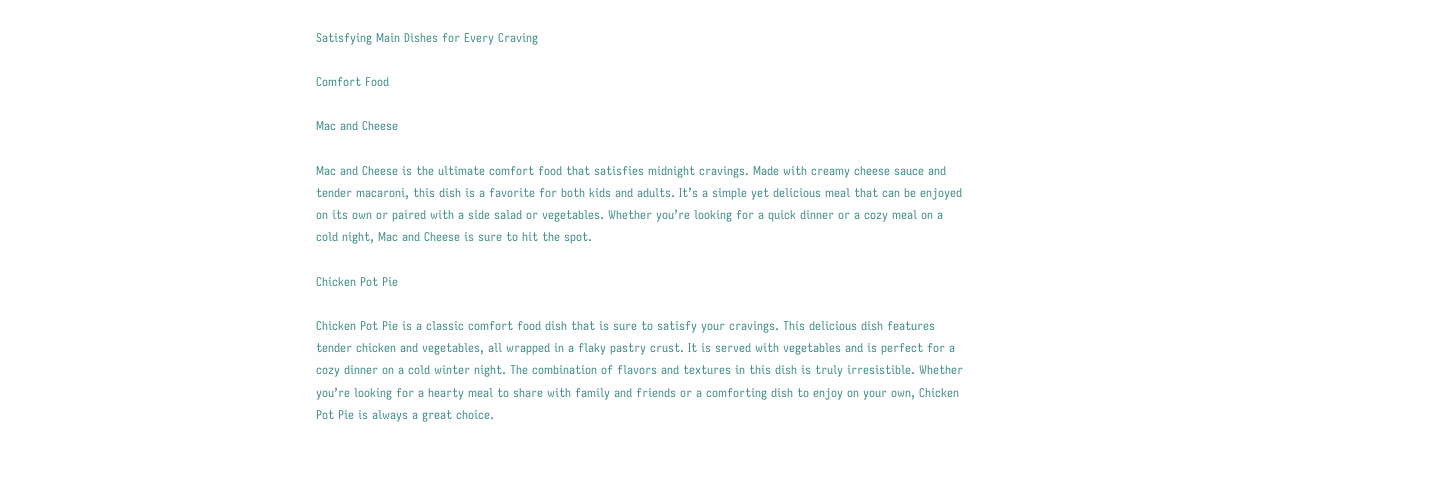Satisfying Main Dishes for Every Craving

Comfort Food

Mac and Cheese

Mac and Cheese is the ultimate comfort food that satisfies midnight cravings. Made with creamy cheese sauce and tender macaroni, this dish is a favorite for both kids and adults. It’s a simple yet delicious meal that can be enjoyed on its own or paired with a side salad or vegetables. Whether you’re looking for a quick dinner or a cozy meal on a cold night, Mac and Cheese is sure to hit the spot.

Chicken Pot Pie

Chicken Pot Pie is a classic comfort food dish that is sure to satisfy your cravings. This delicious dish features tender chicken and vegetables, all wrapped in a flaky pastry crust. It is served with vegetables and is perfect for a cozy dinner on a cold winter night. The combination of flavors and textures in this dish is truly irresistible. Whether you’re looking for a hearty meal to share with family and friends or a comforting dish to enjoy on your own, Chicken Pot Pie is always a great choice.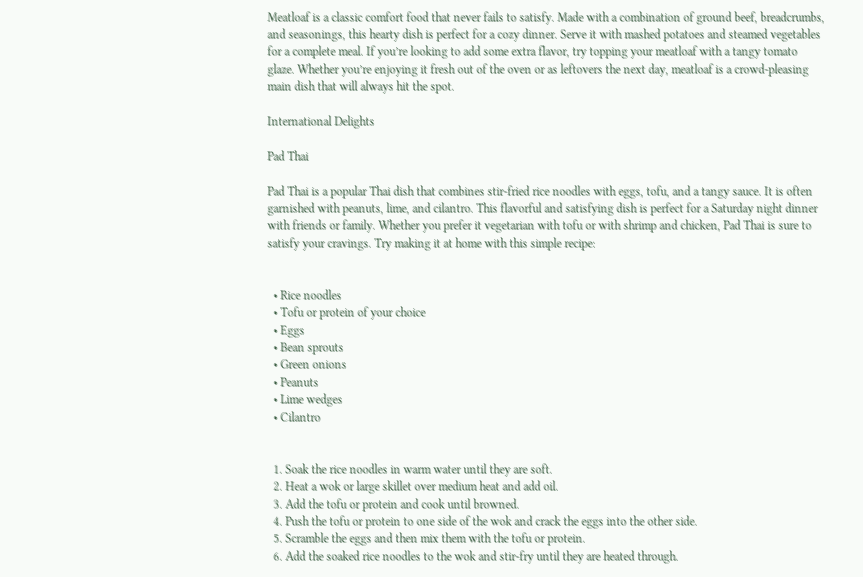Meatloaf is a classic comfort food that never fails to satisfy. Made with a combination of ground beef, breadcrumbs, and seasonings, this hearty dish is perfect for a cozy dinner. Serve it with mashed potatoes and steamed vegetables for a complete meal. If you’re looking to add some extra flavor, try topping your meatloaf with a tangy tomato glaze. Whether you’re enjoying it fresh out of the oven or as leftovers the next day, meatloaf is a crowd-pleasing main dish that will always hit the spot.

International Delights

Pad Thai

Pad Thai is a popular Thai dish that combines stir-fried rice noodles with eggs, tofu, and a tangy sauce. It is often garnished with peanuts, lime, and cilantro. This flavorful and satisfying dish is perfect for a Saturday night dinner with friends or family. Whether you prefer it vegetarian with tofu or with shrimp and chicken, Pad Thai is sure to satisfy your cravings. Try making it at home with this simple recipe:


  • Rice noodles
  • Tofu or protein of your choice
  • Eggs
  • Bean sprouts
  • Green onions
  • Peanuts
  • Lime wedges
  • Cilantro


  1. Soak the rice noodles in warm water until they are soft.
  2. Heat a wok or large skillet over medium heat and add oil.
  3. Add the tofu or protein and cook until browned.
  4. Push the tofu or protein to one side of the wok and crack the eggs into the other side.
  5. Scramble the eggs and then mix them with the tofu or protein.
  6. Add the soaked rice noodles to the wok and stir-fry until they are heated through.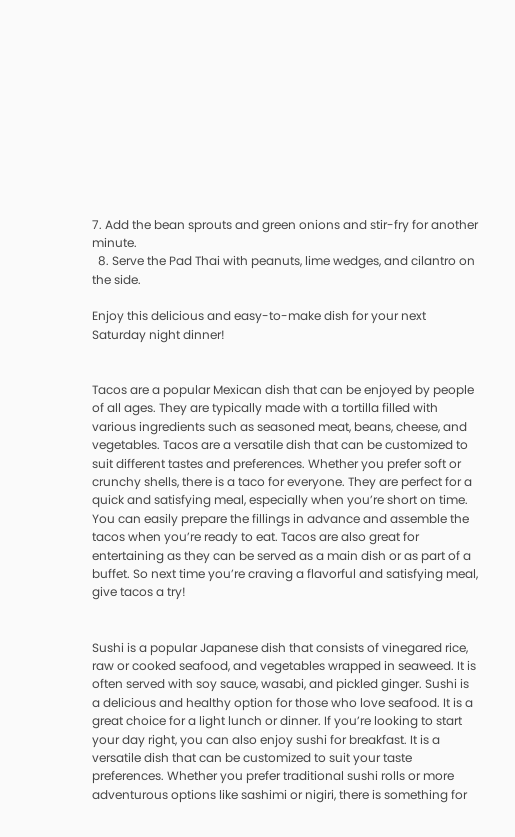7. Add the bean sprouts and green onions and stir-fry for another minute.
  8. Serve the Pad Thai with peanuts, lime wedges, and cilantro on the side.

Enjoy this delicious and easy-to-make dish for your next Saturday night dinner!


Tacos are a popular Mexican dish that can be enjoyed by people of all ages. They are typically made with a tortilla filled with various ingredients such as seasoned meat, beans, cheese, and vegetables. Tacos are a versatile dish that can be customized to suit different tastes and preferences. Whether you prefer soft or crunchy shells, there is a taco for everyone. They are perfect for a quick and satisfying meal, especially when you’re short on time. You can easily prepare the fillings in advance and assemble the tacos when you’re ready to eat. Tacos are also great for entertaining as they can be served as a main dish or as part of a buffet. So next time you’re craving a flavorful and satisfying meal, give tacos a try!


Sushi is a popular Japanese dish that consists of vinegared rice, raw or cooked seafood, and vegetables wrapped in seaweed. It is often served with soy sauce, wasabi, and pickled ginger. Sushi is a delicious and healthy option for those who love seafood. It is a great choice for a light lunch or dinner. If you’re looking to start your day right, you can also enjoy sushi for breakfast. It is a versatile dish that can be customized to suit your taste preferences. Whether you prefer traditional sushi rolls or more adventurous options like sashimi or nigiri, there is something for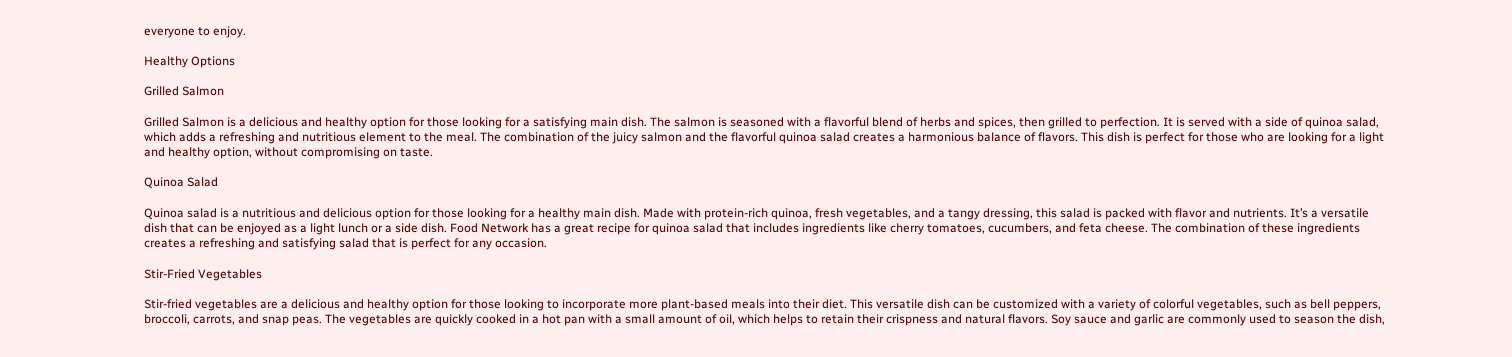everyone to enjoy.

Healthy Options

Grilled Salmon

Grilled Salmon is a delicious and healthy option for those looking for a satisfying main dish. The salmon is seasoned with a flavorful blend of herbs and spices, then grilled to perfection. It is served with a side of quinoa salad, which adds a refreshing and nutritious element to the meal. The combination of the juicy salmon and the flavorful quinoa salad creates a harmonious balance of flavors. This dish is perfect for those who are looking for a light and healthy option, without compromising on taste.

Quinoa Salad

Quinoa salad is a nutritious and delicious option for those looking for a healthy main dish. Made with protein-rich quinoa, fresh vegetables, and a tangy dressing, this salad is packed with flavor and nutrients. It’s a versatile dish that can be enjoyed as a light lunch or a side dish. Food Network has a great recipe for quinoa salad that includes ingredients like cherry tomatoes, cucumbers, and feta cheese. The combination of these ingredients creates a refreshing and satisfying salad that is perfect for any occasion.

Stir-Fried Vegetables

Stir-fried vegetables are a delicious and healthy option for those looking to incorporate more plant-based meals into their diet. This versatile dish can be customized with a variety of colorful vegetables, such as bell peppers, broccoli, carrots, and snap peas. The vegetables are quickly cooked in a hot pan with a small amount of oil, which helps to retain their crispness and natural flavors. Soy sauce and garlic are commonly used to season the dish,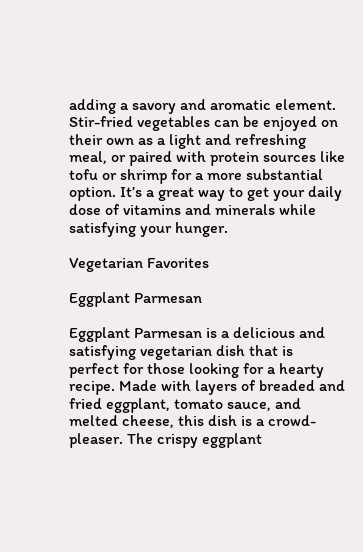adding a savory and aromatic element. Stir-fried vegetables can be enjoyed on their own as a light and refreshing meal, or paired with protein sources like tofu or shrimp for a more substantial option. It’s a great way to get your daily dose of vitamins and minerals while satisfying your hunger.

Vegetarian Favorites

Eggplant Parmesan

Eggplant Parmesan is a delicious and satisfying vegetarian dish that is perfect for those looking for a hearty recipe. Made with layers of breaded and fried eggplant, tomato sauce, and melted cheese, this dish is a crowd-pleaser. The crispy eggplant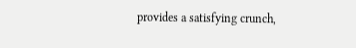provides a satisfying crunch,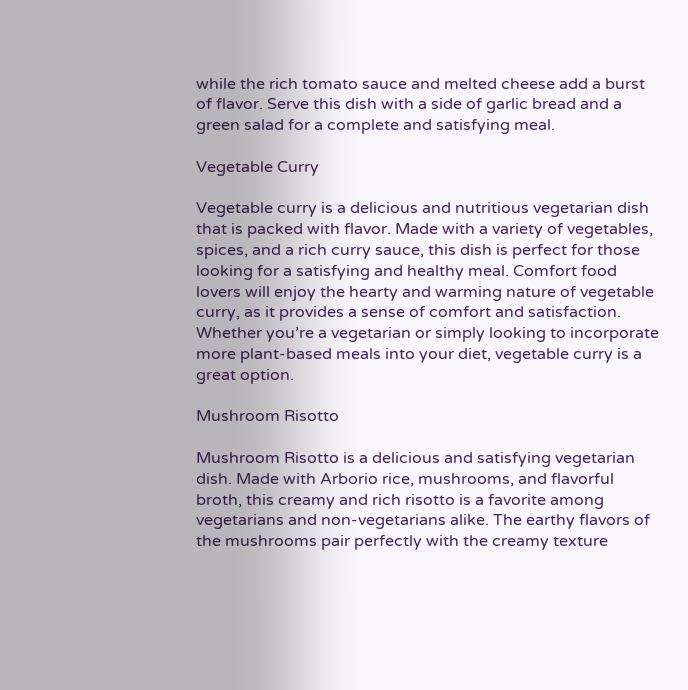while the rich tomato sauce and melted cheese add a burst of flavor. Serve this dish with a side of garlic bread and a green salad for a complete and satisfying meal.

Vegetable Curry

Vegetable curry is a delicious and nutritious vegetarian dish that is packed with flavor. Made with a variety of vegetables, spices, and a rich curry sauce, this dish is perfect for those looking for a satisfying and healthy meal. Comfort food lovers will enjoy the hearty and warming nature of vegetable curry, as it provides a sense of comfort and satisfaction. Whether you’re a vegetarian or simply looking to incorporate more plant-based meals into your diet, vegetable curry is a great option.

Mushroom Risotto

Mushroom Risotto is a delicious and satisfying vegetarian dish. Made with Arborio rice, mushrooms, and flavorful broth, this creamy and rich risotto is a favorite among vegetarians and non-vegetarians alike. The earthy flavors of the mushrooms pair perfectly with the creamy texture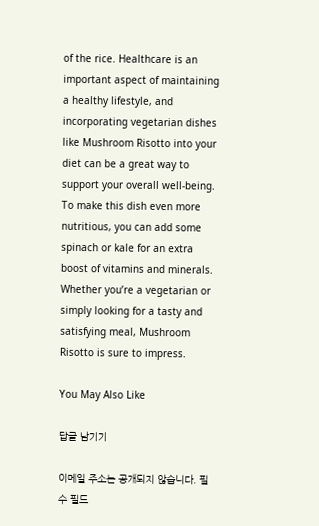of the rice. Healthcare is an important aspect of maintaining a healthy lifestyle, and incorporating vegetarian dishes like Mushroom Risotto into your diet can be a great way to support your overall well-being. To make this dish even more nutritious, you can add some spinach or kale for an extra boost of vitamins and minerals. Whether you’re a vegetarian or simply looking for a tasty and satisfying meal, Mushroom Risotto is sure to impress.

You May Also Like

답글 남기기

이메일 주소는 공개되지 않습니다. 필수 필드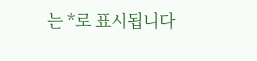는 *로 표시됩니다